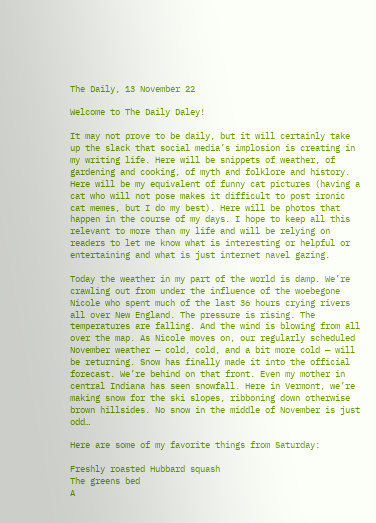The Daily, 13 November 22

Welcome to The Daily Daley!

It may not prove to be daily, but it will certainly take up the slack that social media’s implosion is creating in my writing life. Here will be snippets of weather, of gardening and cooking, of myth and folklore and history. Here will be my equivalent of funny cat pictures (having a cat who will not pose makes it difficult to post ironic cat memes, but I do my best). Here will be photos that happen in the course of my days. I hope to keep all this relevant to more than my life and will be relying on readers to let me know what is interesting or helpful or entertaining and what is just internet navel gazing.

Today the weather in my part of the world is damp. We’re crawling out from under the influence of the woebegone Nicole who spent much of the last 36 hours crying rivers all over New England. The pressure is rising. The temperatures are falling. And the wind is blowing from all over the map. As Nicole moves on, our regularly scheduled November weather — cold, cold, and a bit more cold — will be returning. Snow has finally made it into the official forecast. We’re behind on that front. Even my mother in central Indiana has seen snowfall. Here in Vermont, we’re making snow for the ski slopes, ribboning down otherwise brown hillsides. No snow in the middle of November is just odd…

Here are some of my favorite things from Saturday:

Freshly roasted Hubbard squash
The greens bed
A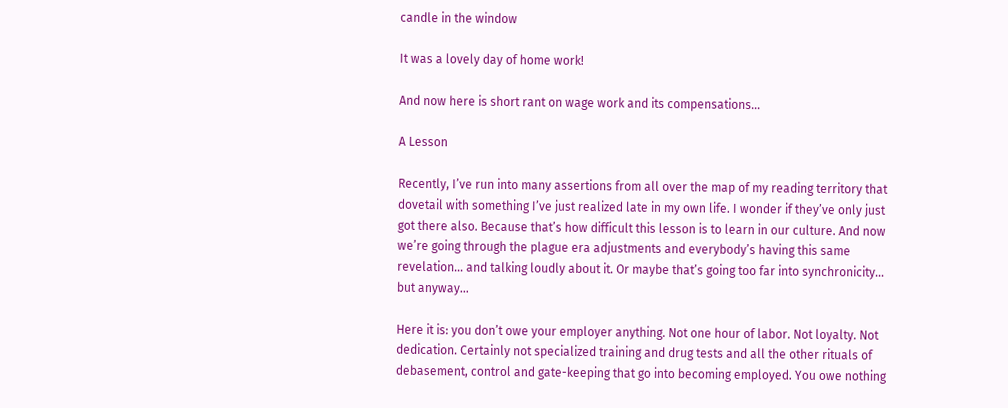candle in the window

It was a lovely day of home work!

And now here is short rant on wage work and its compensations…

A Lesson

Recently, I’ve run into many assertions from all over the map of my reading territory that dovetail with something I’ve just realized late in my own life. I wonder if they’ve only just got there also. Because that’s how difficult this lesson is to learn in our culture. And now we’re going through the plague era adjustments and everybody’s having this same revelation… and talking loudly about it. Or maybe that’s going too far into synchronicity… but anyway…

Here it is: you don’t owe your employer anything. Not one hour of labor. Not loyalty. Not dedication. Certainly not specialized training and drug tests and all the other rituals of debasement, control and gate-keeping that go into becoming employed. You owe nothing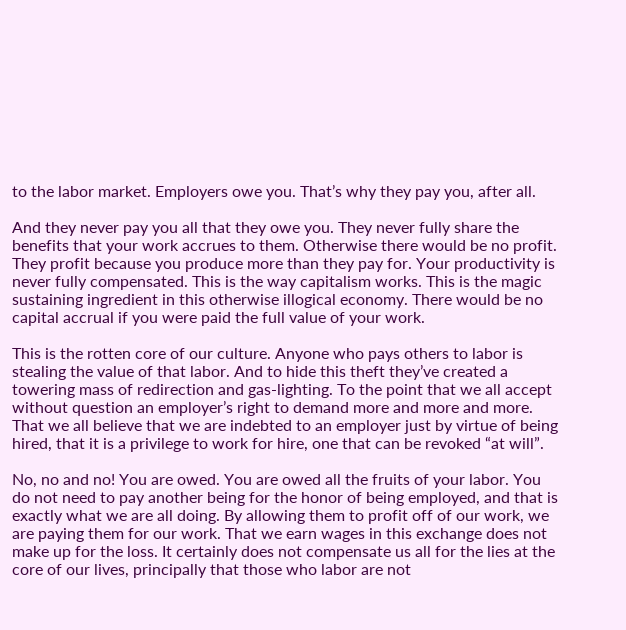to the labor market. Employers owe you. That’s why they pay you, after all.

And they never pay you all that they owe you. They never fully share the benefits that your work accrues to them. Otherwise there would be no profit. They profit because you produce more than they pay for. Your productivity is never fully compensated. This is the way capitalism works. This is the magic sustaining ingredient in this otherwise illogical economy. There would be no capital accrual if you were paid the full value of your work.

This is the rotten core of our culture. Anyone who pays others to labor is stealing the value of that labor. And to hide this theft they’ve created a towering mass of redirection and gas-lighting. To the point that we all accept without question an employer’s right to demand more and more and more. That we all believe that we are indebted to an employer just by virtue of being hired, that it is a privilege to work for hire, one that can be revoked “at will”.

No, no and no! You are owed. You are owed all the fruits of your labor. You do not need to pay another being for the honor of being employed, and that is exactly what we are all doing. By allowing them to profit off of our work, we are paying them for our work. That we earn wages in this exchange does not make up for the loss. It certainly does not compensate us all for the lies at the core of our lives, principally that those who labor are not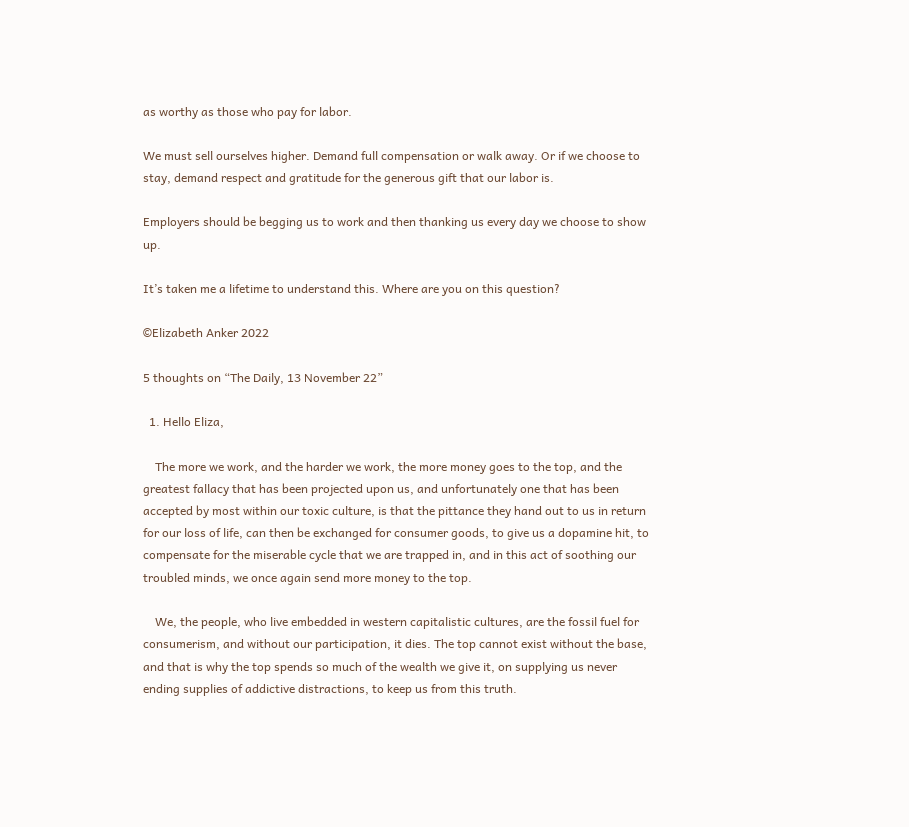as worthy as those who pay for labor.

We must sell ourselves higher. Demand full compensation or walk away. Or if we choose to stay, demand respect and gratitude for the generous gift that our labor is.

Employers should be begging us to work and then thanking us every day we choose to show up.

It’s taken me a lifetime to understand this. Where are you on this question?

©Elizabeth Anker 2022

5 thoughts on “The Daily, 13 November 22”

  1. Hello Eliza,

    The more we work, and the harder we work, the more money goes to the top, and the greatest fallacy that has been projected upon us, and unfortunately one that has been accepted by most within our toxic culture, is that the pittance they hand out to us in return for our loss of life, can then be exchanged for consumer goods, to give us a dopamine hit, to compensate for the miserable cycle that we are trapped in, and in this act of soothing our troubled minds, we once again send more money to the top.

    We, the people, who live embedded in western capitalistic cultures, are the fossil fuel for consumerism, and without our participation, it dies. The top cannot exist without the base, and that is why the top spends so much of the wealth we give it, on supplying us never ending supplies of addictive distractions, to keep us from this truth.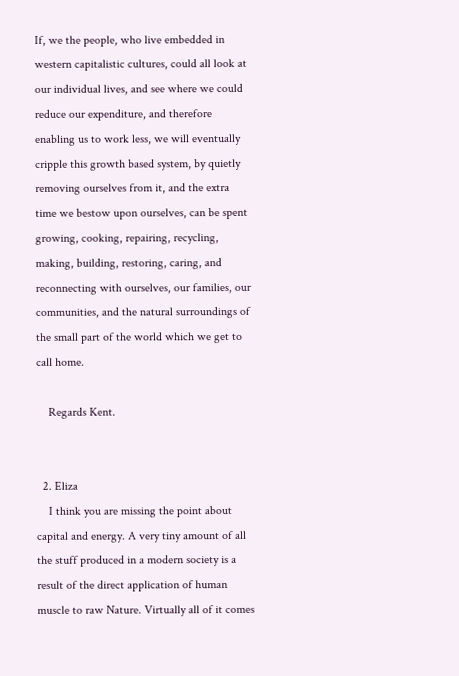If, we the people, who live embedded in western capitalistic cultures, could all look at our individual lives, and see where we could reduce our expenditure, and therefore enabling us to work less, we will eventually cripple this growth based system, by quietly removing ourselves from it, and the extra time we bestow upon ourselves, can be spent growing, cooking, repairing, recycling, making, building, restoring, caring, and reconnecting with ourselves, our families, our communities, and the natural surroundings of the small part of the world which we get to call home.

    Regards Kent.


  2. Eliza
    I think you are missing the point about capital and energy. A very tiny amount of all the stuff produced in a modern society is a result of the direct application of human muscle to raw Nature. Virtually all of it comes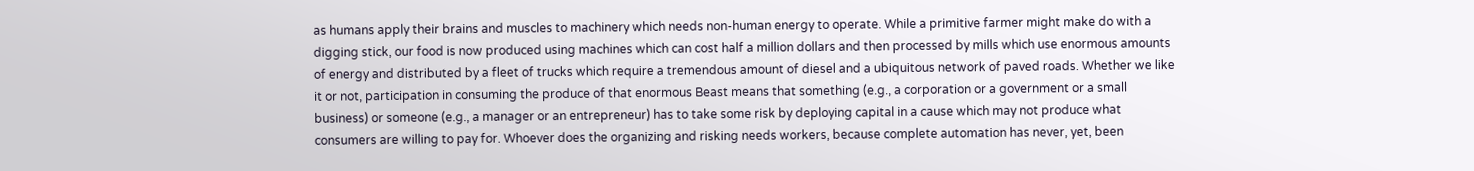as humans apply their brains and muscles to machinery which needs non-human energy to operate. While a primitive farmer might make do with a digging stick, our food is now produced using machines which can cost half a million dollars and then processed by mills which use enormous amounts of energy and distributed by a fleet of trucks which require a tremendous amount of diesel and a ubiquitous network of paved roads. Whether we like it or not, participation in consuming the produce of that enormous Beast means that something (e.g., a corporation or a government or a small business) or someone (e.g., a manager or an entrepreneur) has to take some risk by deploying capital in a cause which may not produce what consumers are willing to pay for. Whoever does the organizing and risking needs workers, because complete automation has never, yet, been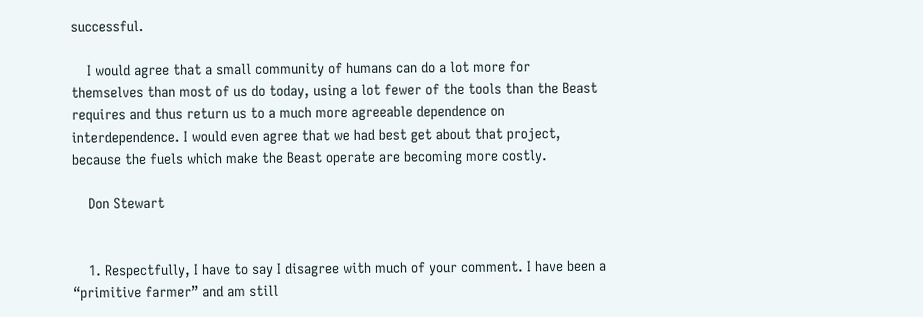successful.

    I would agree that a small community of humans can do a lot more for themselves than most of us do today, using a lot fewer of the tools than the Beast requires and thus return us to a much more agreeable dependence on interdependence. I would even agree that we had best get about that project, because the fuels which make the Beast operate are becoming more costly.

    Don Stewart


    1. Respectfully, I have to say I disagree with much of your comment. I have been a “primitive farmer” and am still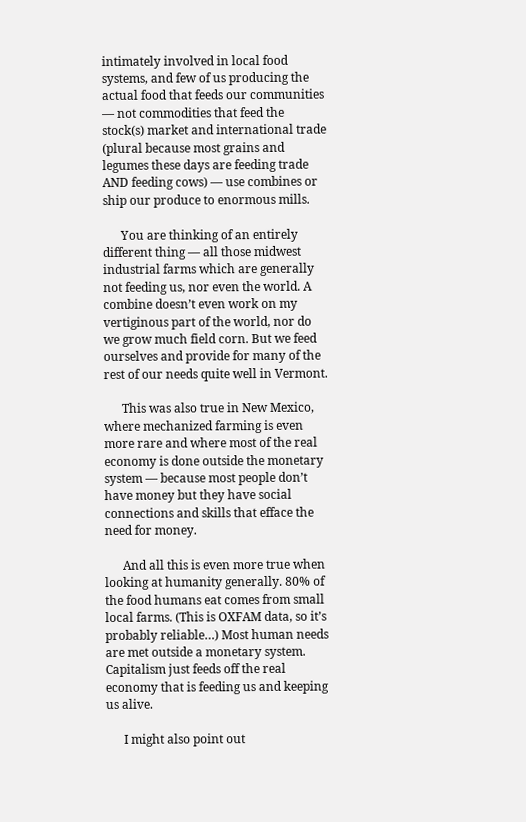intimately involved in local food systems, and few of us producing the actual food that feeds our communities — not commodities that feed the stock(s) market and international trade (plural because most grains and legumes these days are feeding trade AND feeding cows) — use combines or ship our produce to enormous mills.

      You are thinking of an entirely different thing — all those midwest industrial farms which are generally not feeding us, nor even the world. A combine doesn’t even work on my vertiginous part of the world, nor do we grow much field corn. But we feed ourselves and provide for many of the rest of our needs quite well in Vermont.

      This was also true in New Mexico, where mechanized farming is even more rare and where most of the real economy is done outside the monetary system — because most people don’t have money but they have social connections and skills that efface the need for money.

      And all this is even more true when looking at humanity generally. 80% of the food humans eat comes from small local farms. (This is OXFAM data, so it’s probably reliable…) Most human needs are met outside a monetary system. Capitalism just feeds off the real economy that is feeding us and keeping us alive.

      I might also point out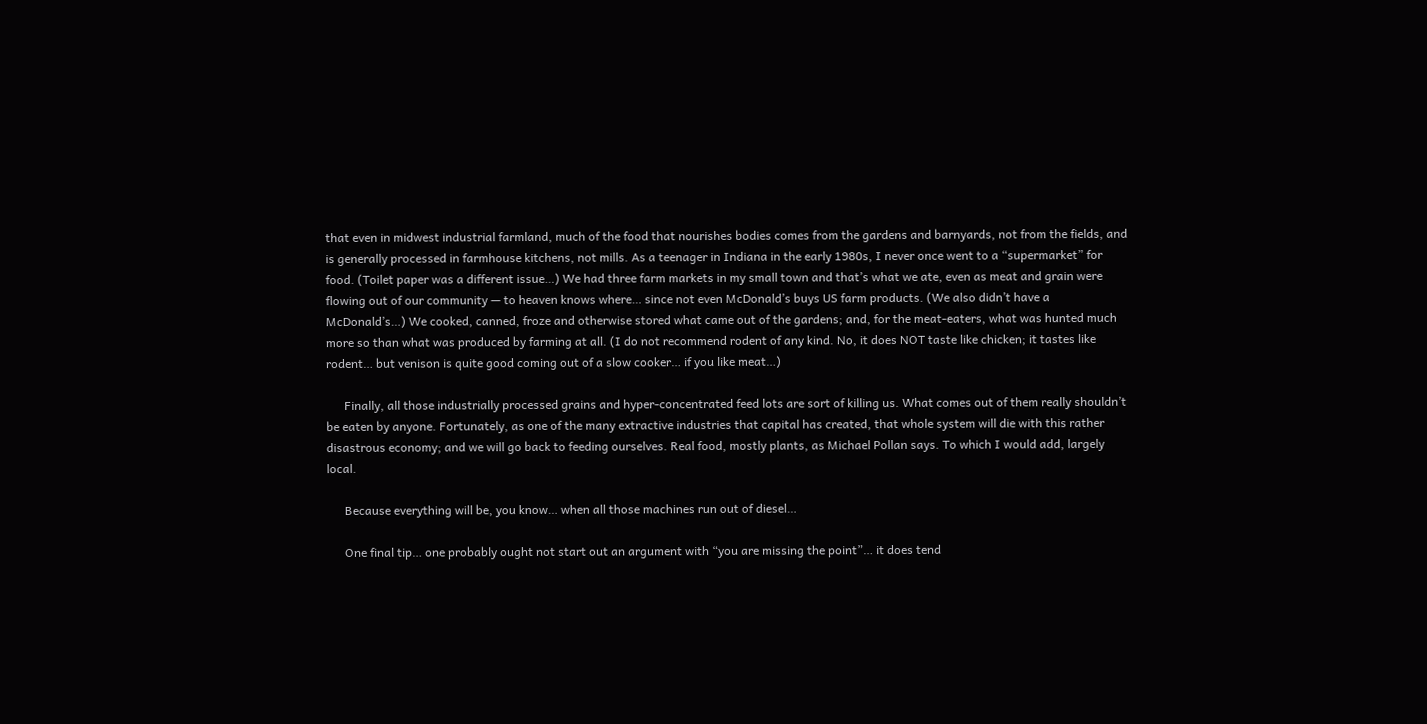that even in midwest industrial farmland, much of the food that nourishes bodies comes from the gardens and barnyards, not from the fields, and is generally processed in farmhouse kitchens, not mills. As a teenager in Indiana in the early 1980s, I never once went to a “supermarket” for food. (Toilet paper was a different issue…) We had three farm markets in my small town and that’s what we ate, even as meat and grain were flowing out of our community — to heaven knows where… since not even McDonald’s buys US farm products. (We also didn’t have a McDonald’s…) We cooked, canned, froze and otherwise stored what came out of the gardens; and, for the meat-eaters, what was hunted much more so than what was produced by farming at all. (I do not recommend rodent of any kind. No, it does NOT taste like chicken; it tastes like rodent… but venison is quite good coming out of a slow cooker… if you like meat…)

      Finally, all those industrially processed grains and hyper-concentrated feed lots are sort of killing us. What comes out of them really shouldn’t be eaten by anyone. Fortunately, as one of the many extractive industries that capital has created, that whole system will die with this rather disastrous economy; and we will go back to feeding ourselves. Real food, mostly plants, as Michael Pollan says. To which I would add, largely local.

      Because everything will be, you know… when all those machines run out of diesel…

      One final tip… one probably ought not start out an argument with “you are missing the point”… it does tend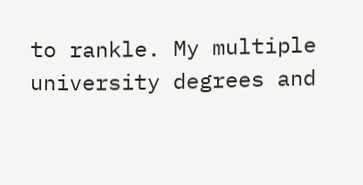to rankle. My multiple university degrees and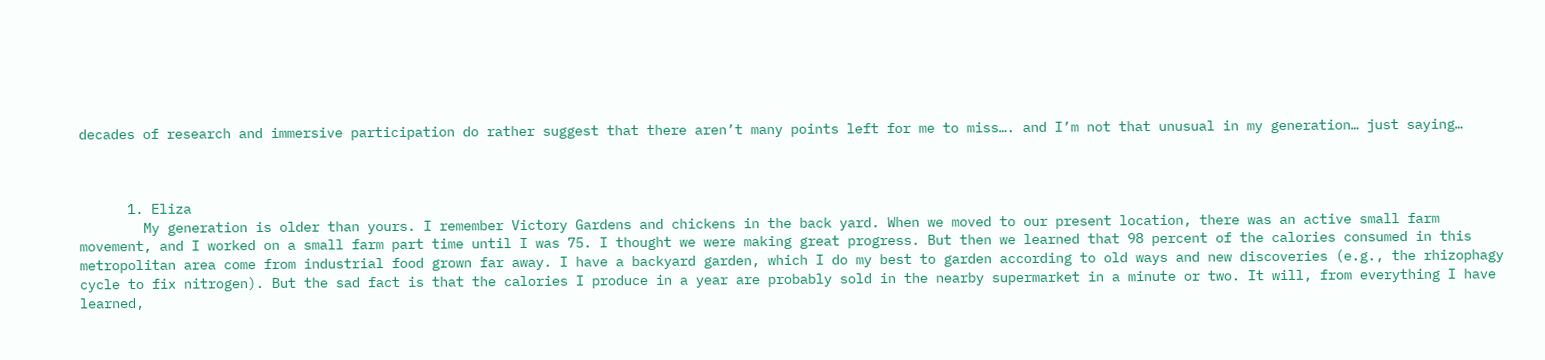decades of research and immersive participation do rather suggest that there aren’t many points left for me to miss…. and I’m not that unusual in my generation… just saying…



      1. Eliza
        My generation is older than yours. I remember Victory Gardens and chickens in the back yard. When we moved to our present location, there was an active small farm movement, and I worked on a small farm part time until I was 75. I thought we were making great progress. But then we learned that 98 percent of the calories consumed in this metropolitan area come from industrial food grown far away. I have a backyard garden, which I do my best to garden according to old ways and new discoveries (e.g., the rhizophagy cycle to fix nitrogen). But the sad fact is that the calories I produce in a year are probably sold in the nearby supermarket in a minute or two. It will, from everything I have learned,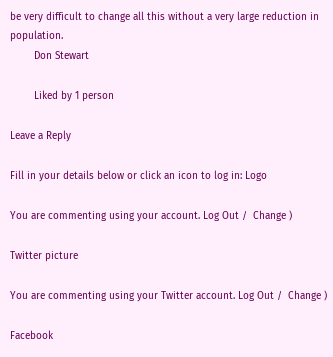be very difficult to change all this without a very large reduction in population.
        Don Stewart

        Liked by 1 person

Leave a Reply

Fill in your details below or click an icon to log in: Logo

You are commenting using your account. Log Out /  Change )

Twitter picture

You are commenting using your Twitter account. Log Out /  Change )

Facebook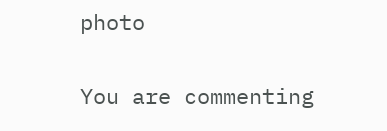photo

You are commenting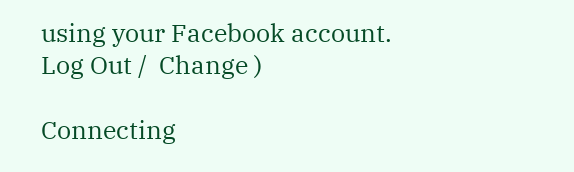using your Facebook account. Log Out /  Change )

Connecting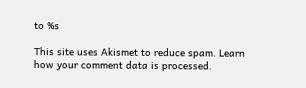to %s

This site uses Akismet to reduce spam. Learn how your comment data is processed.